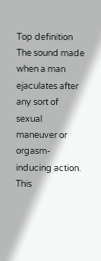Top definition
The sound made when a man ejaculates after any sort of sexual maneuver or orgasm-inducing action. This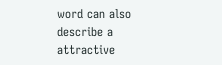word can also describe a attractive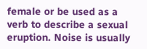female or be used as a verb to describe a sexual eruption. Noise is usually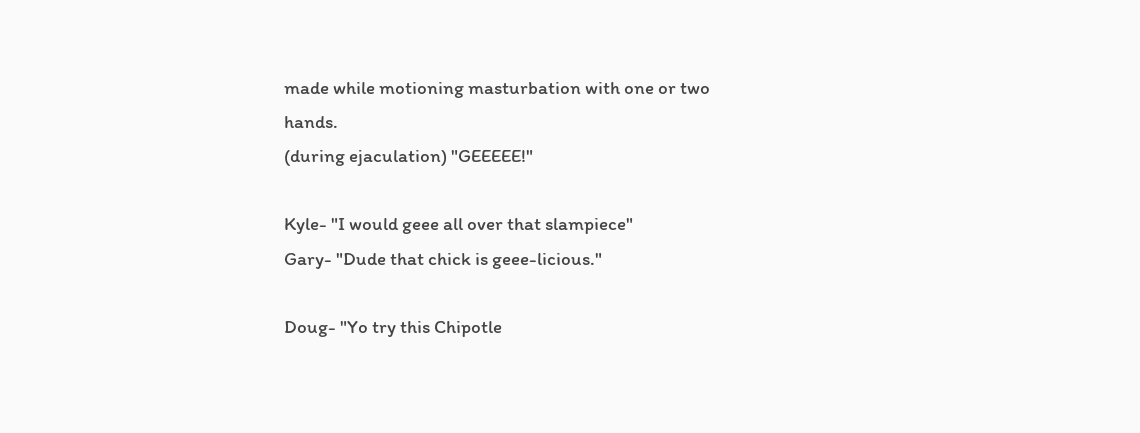made while motioning masturbation with one or two hands.
(during ejaculation) "GEEEEE!"

Kyle- "I would geee all over that slampiece"
Gary- "Dude that chick is geee-licious."

Doug- "Yo try this Chipotle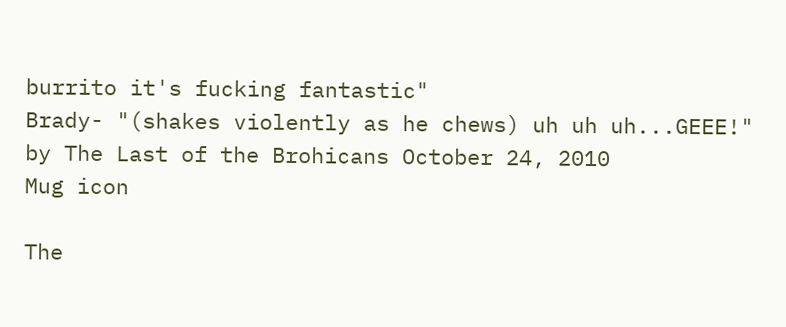burrito it's fucking fantastic"
Brady- "(shakes violently as he chews) uh uh uh...GEEE!"
by The Last of the Brohicans October 24, 2010
Mug icon

The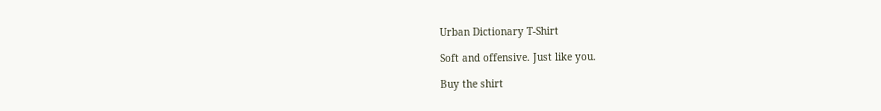Urban Dictionary T-Shirt

Soft and offensive. Just like you.

Buy the shirt